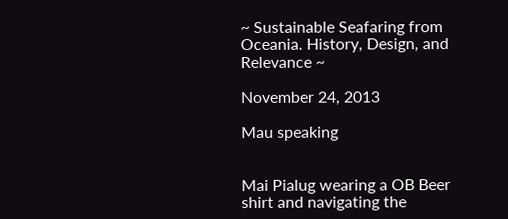~ Sustainable Seafaring from Oceania. History, Design, and Relevance ~

November 24, 2013

Mau speaking


Mai Pialug wearing a OB Beer shirt and navigating the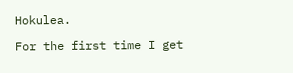Hokulea.

For the first time I get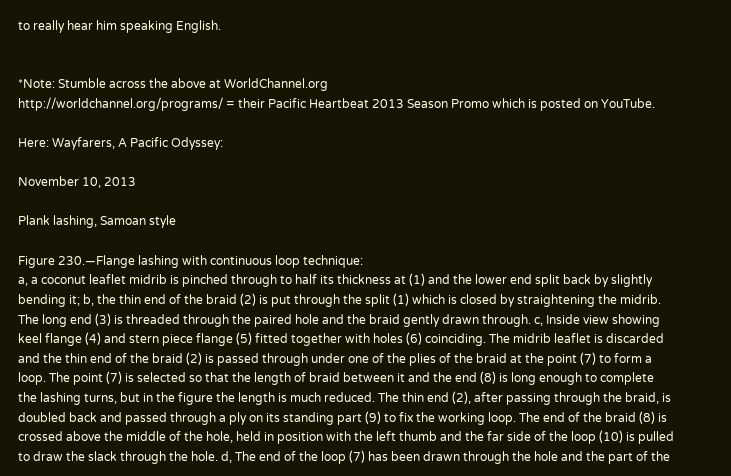to really hear him speaking English.


*Note: Stumble across the above at WorldChannel.org
http://worldchannel.org/programs/ = their Pacific Heartbeat 2013 Season Promo which is posted on YouTube.

Here: Wayfarers, A Pacific Odyssey:

November 10, 2013

Plank lashing, Samoan style

Figure 230.—Flange lashing with continuous loop technique:
a, a coconut leaflet midrib is pinched through to half its thickness at (1) and the lower end split back by slightly bending it; b, the thin end of the braid (2) is put through the split (1) which is closed by straightening the midrib. The long end (3) is threaded through the paired hole and the braid gently drawn through. c, Inside view showing keel flange (4) and stern piece flange (5) fitted together with holes (6) coinciding. The midrib leaflet is discarded and the thin end of the braid (2) is passed through under one of the plies of the braid at the point (7) to form a loop. The point (7) is selected so that the length of braid between it and the end (8) is long enough to complete the lashing turns, but in the figure the length is much reduced. The thin end (2), after passing through the braid, is doubled back and passed through a ply on its standing part (9) to fix the working loop. The end of the braid (8) is crossed above the middle of the hole, held in position with the left thumb and the far side of the loop (10) is pulled to draw the slack through the hole. d, The end of the loop (7) has been drawn through the hole and the part of the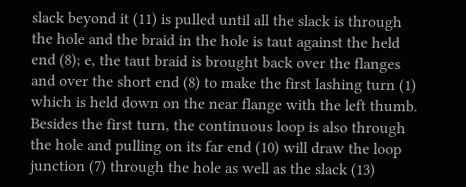slack beyond it (11) is pulled until all the slack is through the hole and the braid in the hole is taut against the held end (8); e, the taut braid is brought back over the flanges and over the short end (8) to make the first lashing turn (1) which is held down on the near flange with the left thumb. Besides the first turn, the continuous loop is also through the hole and pulling on its far end (10) will draw the loop junction (7) through the hole as well as the slack (13)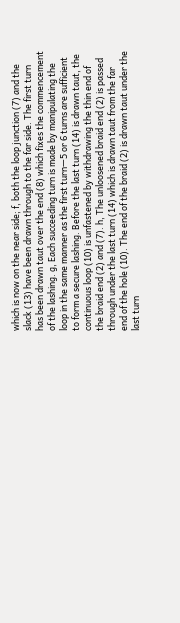which is now on the near side; f, both the loop junction (7) and the slack (13) have been drawn through to the far side. The first turn has been drawn taut over the end (8) which fixes the commencement of the lashing. g, Each succeeding turn is made by manipulating the loop in the same manner as the first turn—5 or 6 turns are sufficient to form a secure lashing. Before the last turn (14) is drawn taut, the continuous loop (10) is unfastened by withdrawing the thin end of the braid end (2) and (7). h, The unloosened braid end (2) is passed through under the last turn (14) which is drawn taut from the far end of the hole (10). The end of the braid (2) is drawn taut under the last turn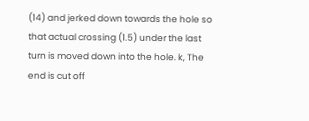(14) and jerked down towards the hole so that actual crossing (1.5) under the last turn is moved down into the hole. k, The end is cut off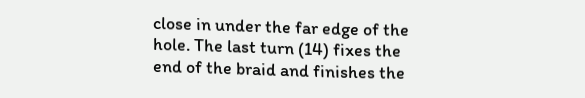close in under the far edge of the hole. The last turn (14) fixes the end of the braid and finishes the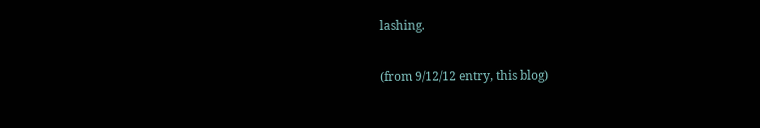lashing.

(from 9/12/12 entry, this blog)